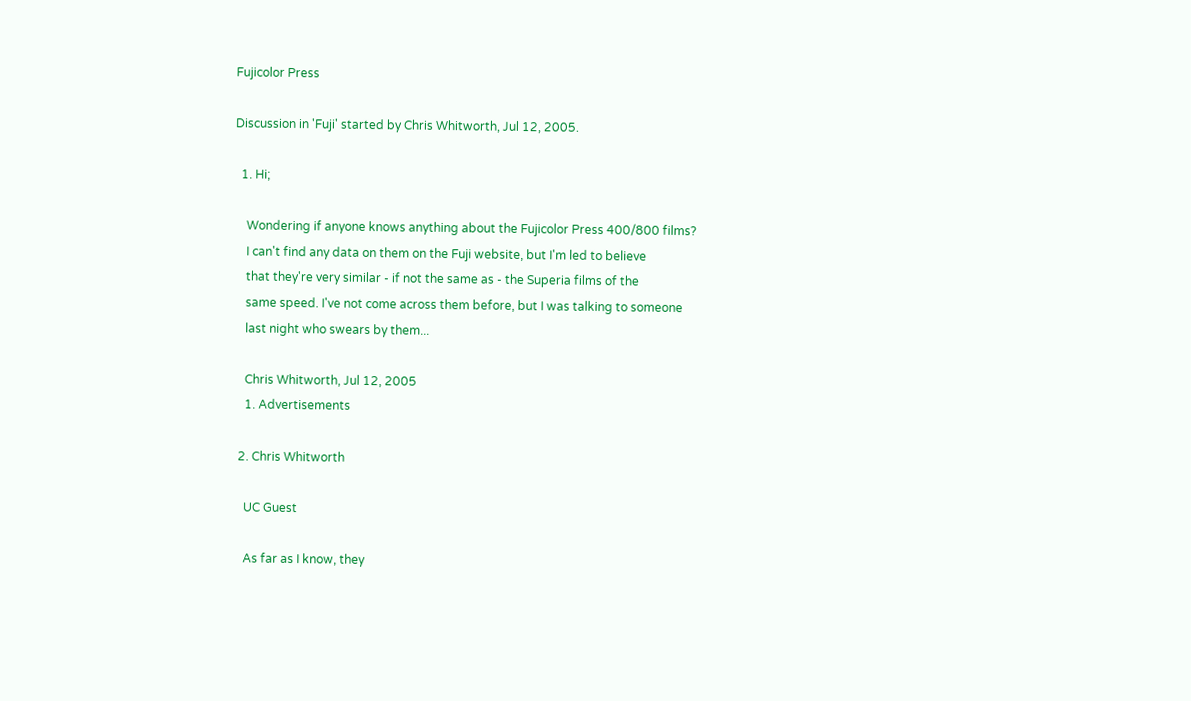Fujicolor Press

Discussion in 'Fuji' started by Chris Whitworth, Jul 12, 2005.

  1. Hi;

    Wondering if anyone knows anything about the Fujicolor Press 400/800 films?
    I can't find any data on them on the Fuji website, but I'm led to believe
    that they're very similar - if not the same as - the Superia films of the
    same speed. I've not come across them before, but I was talking to someone
    last night who swears by them...

    Chris Whitworth, Jul 12, 2005
    1. Advertisements

  2. Chris Whitworth

    UC Guest

    As far as I know, they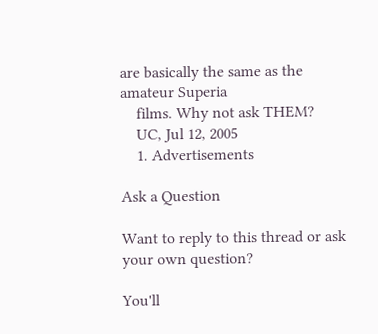are basically the same as the amateur Superia
    films. Why not ask THEM?
    UC, Jul 12, 2005
    1. Advertisements

Ask a Question

Want to reply to this thread or ask your own question?

You'll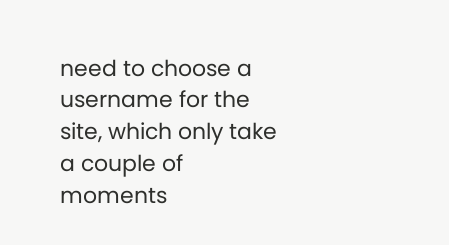need to choose a username for the site, which only take a couple of moments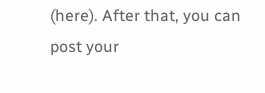(here). After that, you can post your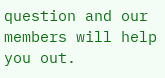question and our members will help you out.